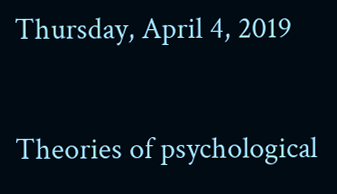Thursday, April 4, 2019

Theories of psychological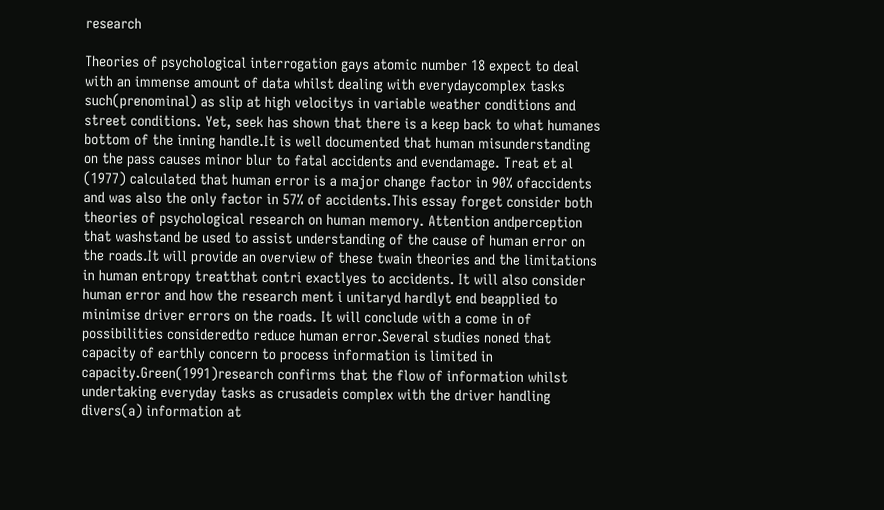research

Theories of psychological interrogation gays atomic number 18 expect to deal with an immense amount of data whilst dealing with everydaycomplex tasks such(prenominal) as slip at high velocitys in variable weather conditions and street conditions. Yet, seek has shown that there is a keep back to what humanes bottom of the inning handle.It is well documented that human misunderstanding on the pass causes minor blur to fatal accidents and evendamage. Treat et al (1977) calculated that human error is a major change factor in 90% ofaccidents and was also the only factor in 57% of accidents.This essay forget consider both theories of psychological research on human memory. Attention andperception that washstand be used to assist understanding of the cause of human error on the roads.It will provide an overview of these twain theories and the limitations in human entropy treatthat contri exactlyes to accidents. It will also consider human error and how the research ment i unitaryd hardlyt end beapplied to minimise driver errors on the roads. It will conclude with a come in of possibilities consideredto reduce human error.Several studies noned that capacity of earthly concern to process information is limited in capacity.Green(1991)research confirms that the flow of information whilst undertaking everyday tasks as crusadeis complex with the driver handling divers(a) information at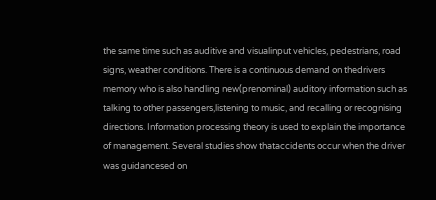the same time such as auditive and visualinput vehicles, pedestrians, road signs, weather conditions. There is a continuous demand on thedrivers memory who is also handling new(prenominal) auditory information such as talking to other passengers,listening to music, and recalling or recognising directions. Information processing theory is used to explain the importance of management. Several studies show thataccidents occur when the driver was guidancesed on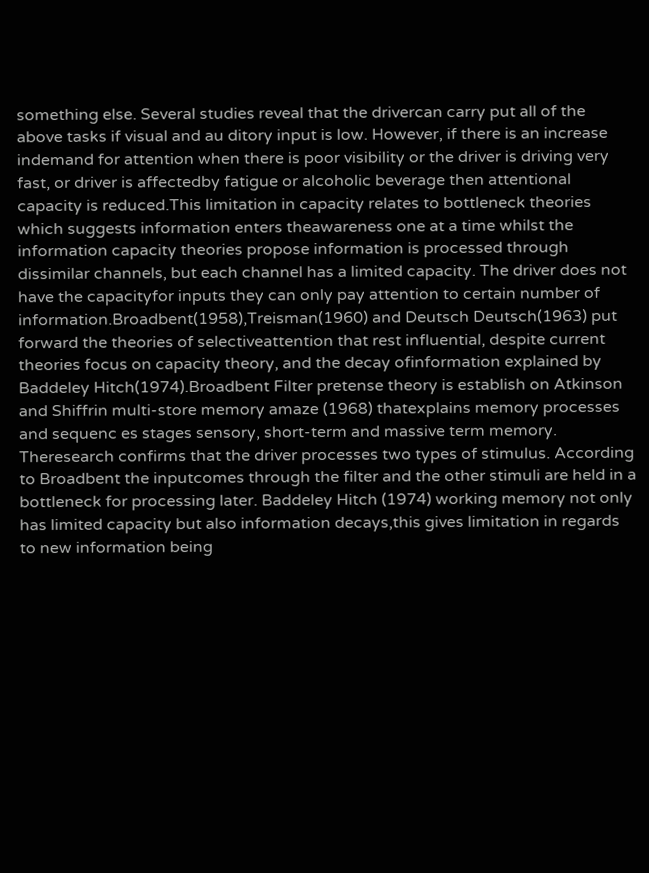something else. Several studies reveal that the drivercan carry put all of the above tasks if visual and au ditory input is low. However, if there is an increase indemand for attention when there is poor visibility or the driver is driving very fast, or driver is affectedby fatigue or alcoholic beverage then attentional capacity is reduced.This limitation in capacity relates to bottleneck theories which suggests information enters theawareness one at a time whilst the information capacity theories propose information is processed through dissimilar channels, but each channel has a limited capacity. The driver does not have the capacityfor inputs they can only pay attention to certain number of information.Broadbent(1958),Treisman(1960) and Deutsch Deutsch(1963) put forward the theories of selectiveattention that rest influential, despite current theories focus on capacity theory, and the decay ofinformation explained by Baddeley Hitch(1974).Broadbent Filter pretense theory is establish on Atkinson and Shiffrin multi-store memory amaze (1968) thatexplains memory processes and sequenc es stages sensory, short-term and massive term memory. Theresearch confirms that the driver processes two types of stimulus. According to Broadbent the inputcomes through the filter and the other stimuli are held in a bottleneck for processing later. Baddeley Hitch (1974) working memory not only has limited capacity but also information decays,this gives limitation in regards to new information being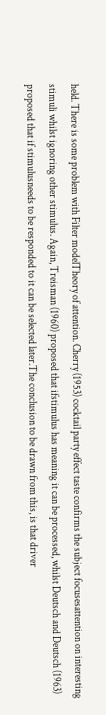held. There is some problem with Filter modelTheory of attention. Cherry (1953) cocktail party effect taste confirms the subject focusesattention on interesting stimuli whilst ignoring other stimulus. Again, Treisman (1960) proposed that ifstimulus has meaning it can be processed, whilst Deutsch and Deutsch (1963) proposed that if stimulusneeds to be responded to it can be selected later.The conclusion to be drawn from this, is that driver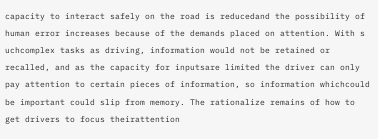capacity to interact safely on the road is reducedand the possibility of human error increases because of the demands placed on attention. With s uchcomplex tasks as driving, information would not be retained or recalled, and as the capacity for inputsare limited the driver can only pay attention to certain pieces of information, so information whichcould be important could slip from memory. The rationalize remains of how to get drivers to focus theirattention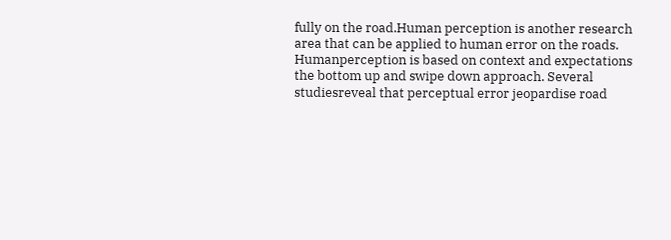fully on the road.Human perception is another research area that can be applied to human error on the roads. Humanperception is based on context and expectations the bottom up and swipe down approach. Several studiesreveal that perceptual error jeopardise road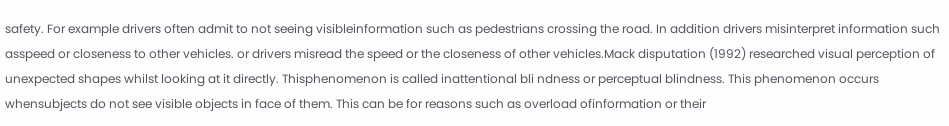safety. For example drivers often admit to not seeing visibleinformation such as pedestrians crossing the road. In addition drivers misinterpret information such asspeed or closeness to other vehicles. or drivers misread the speed or the closeness of other vehicles.Mack disputation (1992) researched visual perception of unexpected shapes whilst looking at it directly. Thisphenomenon is called inattentional bli ndness or perceptual blindness. This phenomenon occurs whensubjects do not see visible objects in face of them. This can be for reasons such as overload ofinformation or their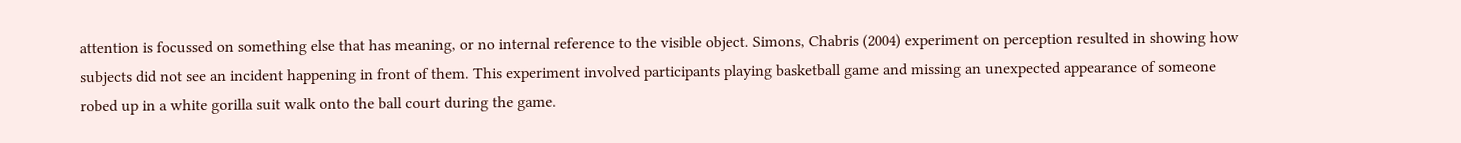attention is focussed on something else that has meaning, or no internal reference to the visible object. Simons, Chabris (2004) experiment on perception resulted in showing how subjects did not see an incident happening in front of them. This experiment involved participants playing basketball game and missing an unexpected appearance of someone robed up in a white gorilla suit walk onto the ball court during the game.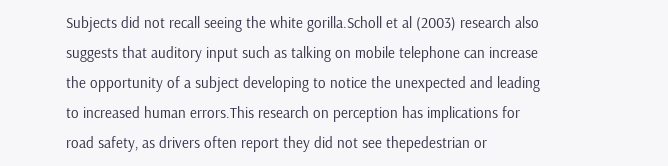Subjects did not recall seeing the white gorilla.Scholl et al (2003) research also suggests that auditory input such as talking on mobile telephone can increase the opportunity of a subject developing to notice the unexpected and leading to increased human errors.This research on perception has implications for road safety, as drivers often report they did not see thepedestrian or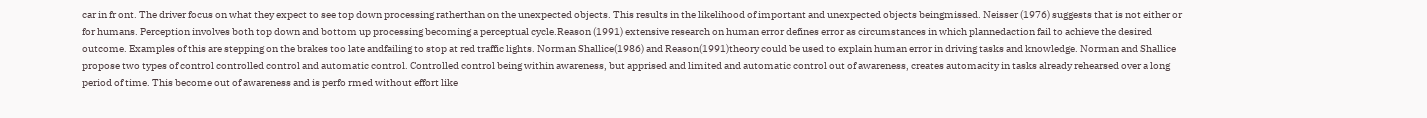car in fr ont. The driver focus on what they expect to see top down processing ratherthan on the unexpected objects. This results in the likelihood of important and unexpected objects beingmissed. Neisser (1976) suggests that is not either or for humans. Perception involves both top down and bottom up processing becoming a perceptual cycle.Reason (1991) extensive research on human error defines error as circumstances in which plannedaction fail to achieve the desired outcome. Examples of this are stepping on the brakes too late andfailing to stop at red traffic lights. Norman Shallice(1986) and Reason(1991)theory could be used to explain human error in driving tasks and knowledge. Norman and Shallice propose two types of control controlled control and automatic control. Controlled control being within awareness, but apprised and limited and automatic control out of awareness, creates automacity in tasks already rehearsed over a long period of time. This become out of awareness and is perfo rmed without effort like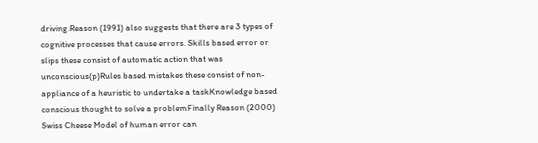driving.Reason (1991) also suggests that there are 3 types of cognitive processes that cause errors. Skills based error or slips these consist of automatic action that was unconscious(p)Rules based mistakes these consist of non-appliance of a heuristic to undertake a taskKnowledge based conscious thought to solve a problemFinally Reason (2000) Swiss Cheese Model of human error can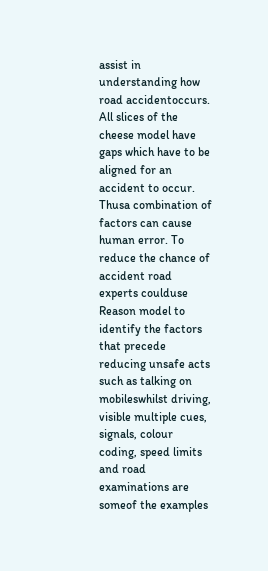assist in understanding how road accidentoccurs. All slices of the cheese model have gaps which have to be aligned for an accident to occur. Thusa combination of factors can cause human error. To reduce the chance of accident road experts coulduse Reason model to identify the factors that precede reducing unsafe acts such as talking on mobileswhilst driving, visible multiple cues, signals, colour coding, speed limits and road examinations are someof the examples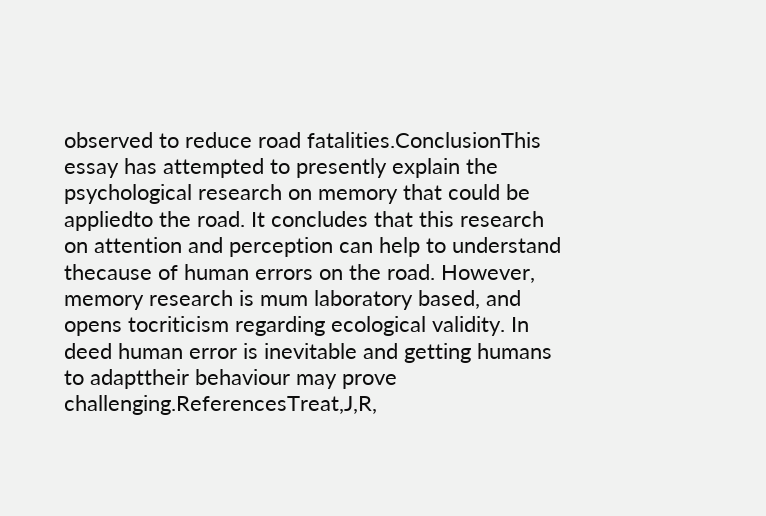observed to reduce road fatalities.ConclusionThis essay has attempted to presently explain the psychological research on memory that could be appliedto the road. It concludes that this research on attention and perception can help to understand thecause of human errors on the road. However, memory research is mum laboratory based, and opens tocriticism regarding ecological validity. In deed human error is inevitable and getting humans to adapttheir behaviour may prove challenging.ReferencesTreat,J,R,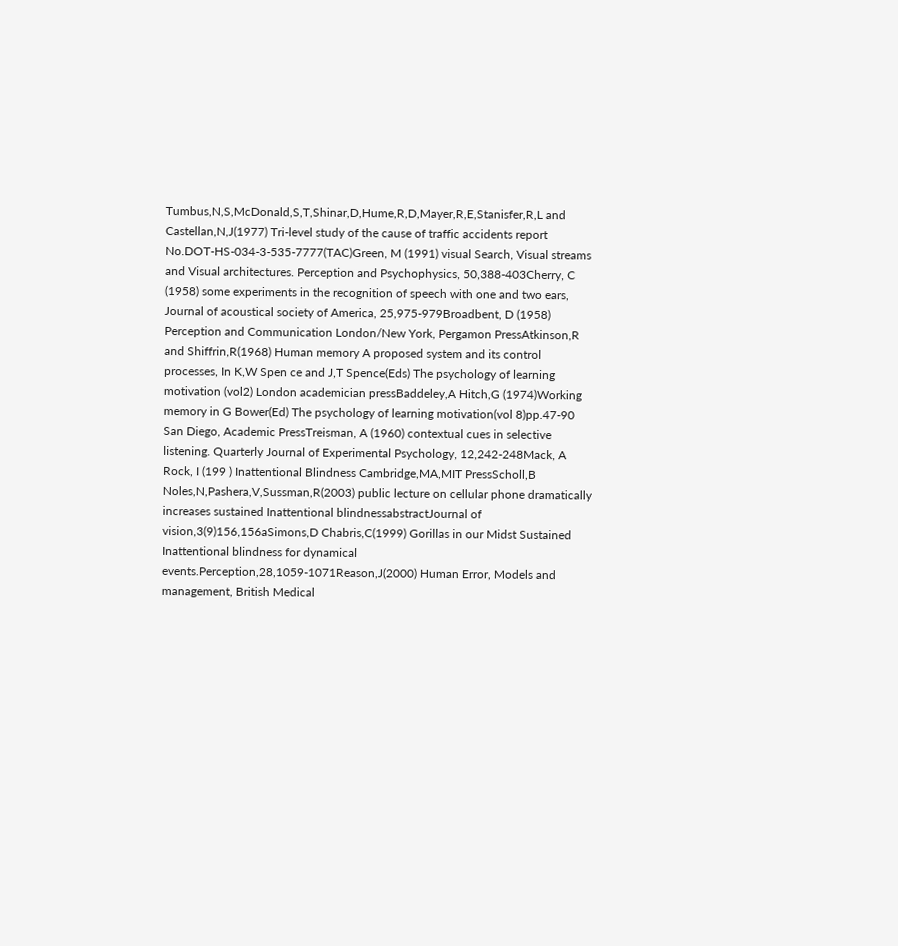Tumbus,N,S,McDonald,S,T,Shinar,D,Hume,R,D,Mayer,R,E,Stanisfer,R,L and Castellan,N,J(1977) Tri-level study of the cause of traffic accidents report No.DOT-HS-034-3-535-7777(TAC)Green, M (1991) visual Search, Visual streams and Visual architectures. Perception and Psychophysics, 50,388-403Cherry, C (1958) some experiments in the recognition of speech with one and two ears, Journal of acoustical society of America, 25,975-979Broadbent, D (1958) Perception and Communication London/New York, Pergamon PressAtkinson,R and Shiffrin,R(1968) Human memory A proposed system and its control processes, In K,W Spen ce and J,T Spence(Eds) The psychology of learning motivation (vol2) London academician pressBaddeley,A Hitch,G (1974)Working memory in G Bower(Ed) The psychology of learning motivation(vol 8)pp.47-90 San Diego, Academic PressTreisman, A (1960) contextual cues in selective listening. Quarterly Journal of Experimental Psychology, 12,242-248Mack, A Rock, I (199 ) Inattentional Blindness Cambridge,MA,MIT PressScholl,B Noles,N,Pashera,V,Sussman,R(2003) public lecture on cellular phone dramatically increases sustained Inattentional blindnessabstractJournal of vision,3(9)156,156aSimons,D Chabris,C(1999) Gorillas in our Midst Sustained Inattentional blindness for dynamical events.Perception,28,1059-1071Reason,J(2000) Human Error, Models and management, British Medical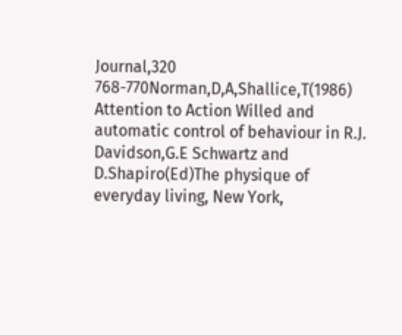Journal,320 768-770Norman,D,A,Shallice,T(1986) Attention to Action Willed and automatic control of behaviour in R.J. Davidson,G.E Schwartz and D.Shapiro(Ed)The physique of everyday living, New York,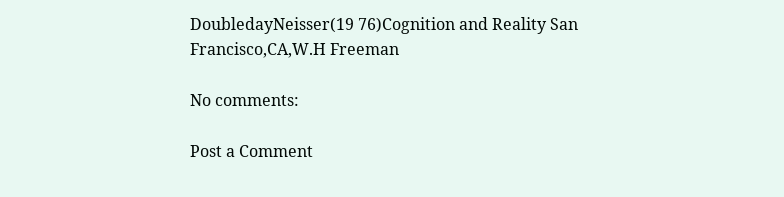DoubledayNeisser(19 76)Cognition and Reality San Francisco,CA,W.H Freeman

No comments:

Post a Comment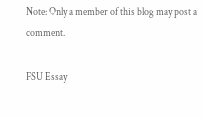Note: Only a member of this blog may post a comment.

FSU Essay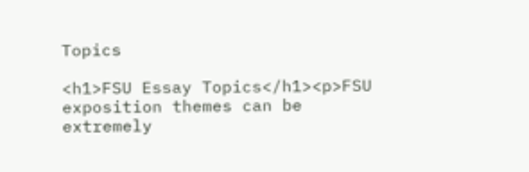Topics

<h1>FSU Essay Topics</h1><p>FSU exposition themes can be extremely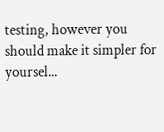testing, however you should make it simpler for yoursel...